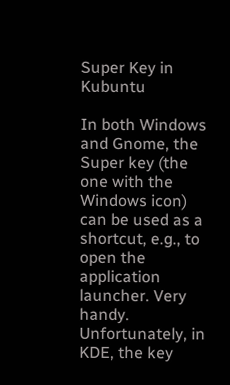Super Key in Kubuntu

In both Windows and Gnome, the Super key (the one with the Windows icon) can be used as a shortcut, e.g., to open the application launcher. Very handy. Unfortunately, in KDE, the key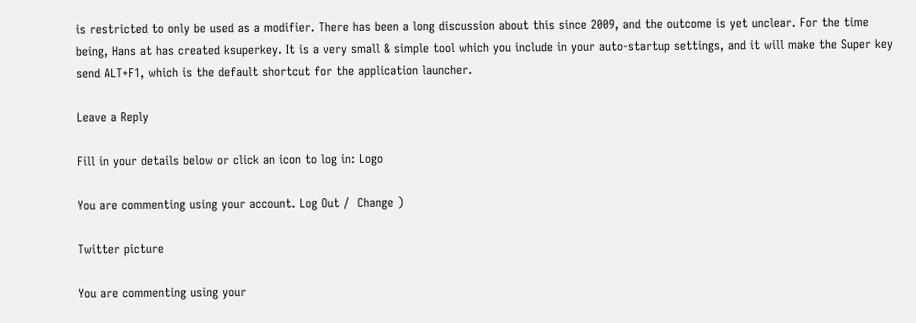is restricted to only be used as a modifier. There has been a long discussion about this since 2009, and the outcome is yet unclear. For the time being, Hans at has created ksuperkey. It is a very small & simple tool which you include in your auto-startup settings, and it will make the Super key send ALT+F1, which is the default shortcut for the application launcher.

Leave a Reply

Fill in your details below or click an icon to log in: Logo

You are commenting using your account. Log Out /  Change )

Twitter picture

You are commenting using your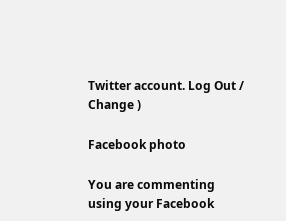Twitter account. Log Out /  Change )

Facebook photo

You are commenting using your Facebook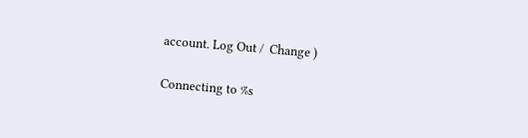account. Log Out /  Change )

Connecting to %s